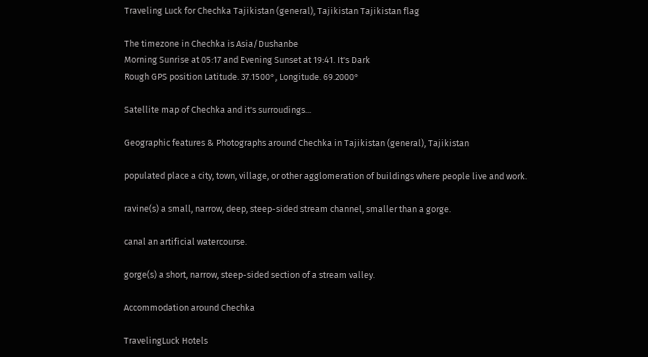Traveling Luck for Chechka Tajikistan (general), Tajikistan Tajikistan flag

The timezone in Chechka is Asia/Dushanbe
Morning Sunrise at 05:17 and Evening Sunset at 19:41. It's Dark
Rough GPS position Latitude. 37.1500°, Longitude. 69.2000°

Satellite map of Chechka and it's surroudings...

Geographic features & Photographs around Chechka in Tajikistan (general), Tajikistan

populated place a city, town, village, or other agglomeration of buildings where people live and work.

ravine(s) a small, narrow, deep, steep-sided stream channel, smaller than a gorge.

canal an artificial watercourse.

gorge(s) a short, narrow, steep-sided section of a stream valley.

Accommodation around Chechka

TravelingLuck Hotels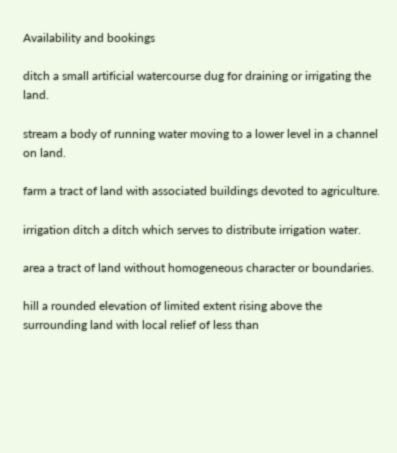Availability and bookings

ditch a small artificial watercourse dug for draining or irrigating the land.

stream a body of running water moving to a lower level in a channel on land.

farm a tract of land with associated buildings devoted to agriculture.

irrigation ditch a ditch which serves to distribute irrigation water.

area a tract of land without homogeneous character or boundaries.

hill a rounded elevation of limited extent rising above the surrounding land with local relief of less than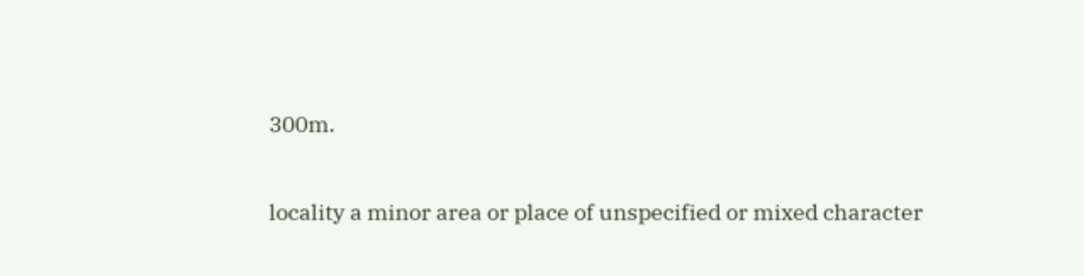300m.

locality a minor area or place of unspecified or mixed character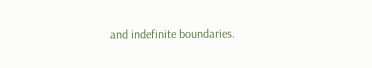and indefinite boundaries.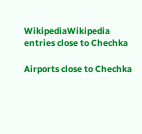WikipediaWikipedia entries close to Chechka

Airports close to Chechka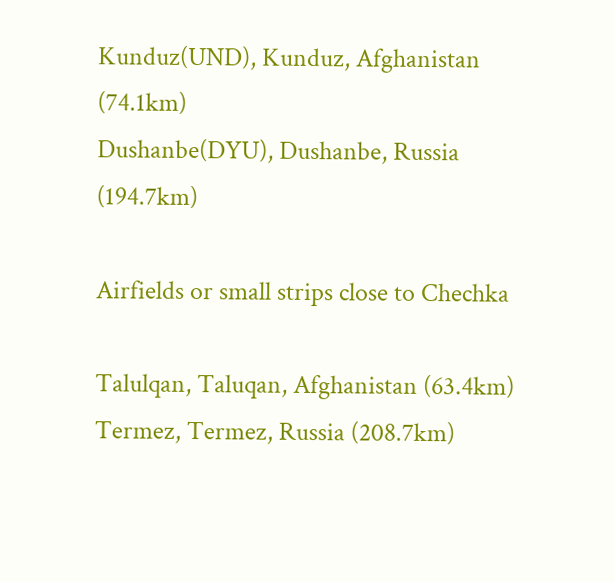Kunduz(UND), Kunduz, Afghanistan (74.1km)
Dushanbe(DYU), Dushanbe, Russia (194.7km)

Airfields or small strips close to Chechka

Talulqan, Taluqan, Afghanistan (63.4km)
Termez, Termez, Russia (208.7km)